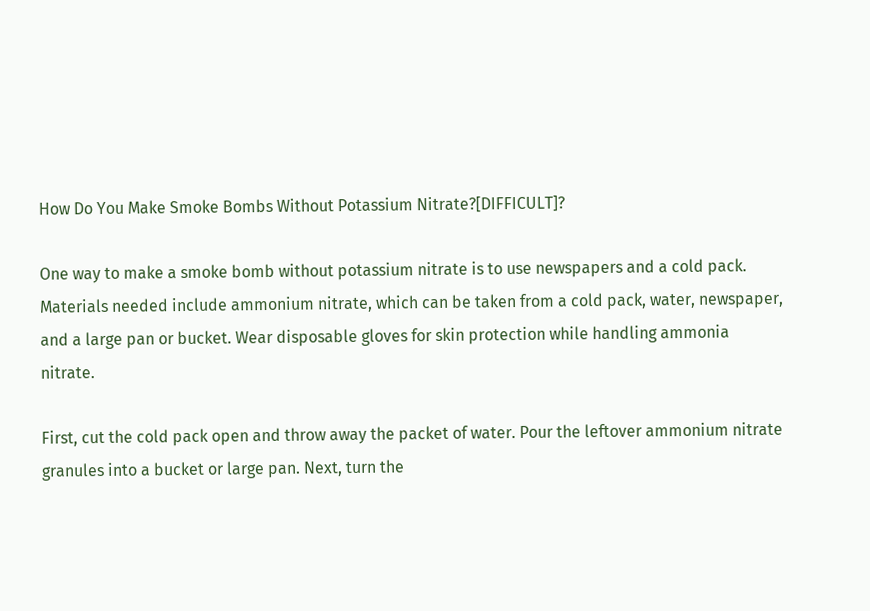How Do You Make Smoke Bombs Without Potassium Nitrate?[DIFFICULT]?

One way to make a smoke bomb without potassium nitrate is to use newspapers and a cold pack. Materials needed include ammonium nitrate, which can be taken from a cold pack, water, newspaper, and a large pan or bucket. Wear disposable gloves for skin protection while handling ammonia nitrate.

First, cut the cold pack open and throw away the packet of water. Pour the leftover ammonium nitrate granules into a bucket or large pan. Next, turn the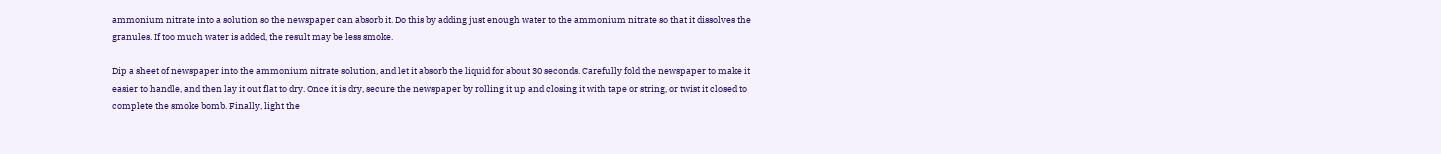ammonium nitrate into a solution so the newspaper can absorb it. Do this by adding just enough water to the ammonium nitrate so that it dissolves the granules. If too much water is added, the result may be less smoke.

Dip a sheet of newspaper into the ammonium nitrate solution, and let it absorb the liquid for about 30 seconds. Carefully fold the newspaper to make it easier to handle, and then lay it out flat to dry. Once it is dry, secure the newspaper by rolling it up and closing it with tape or string, or twist it closed to complete the smoke bomb. Finally, light the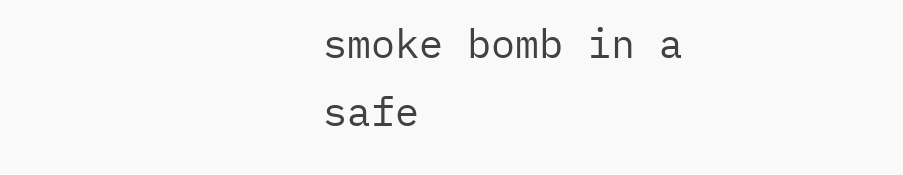smoke bomb in a safe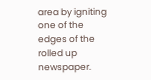area by igniting one of the edges of the rolled up newspaper.